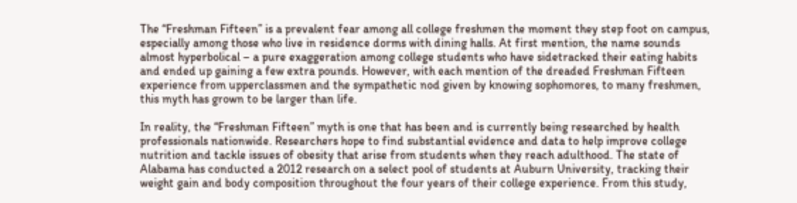The “Freshman Fifteen” is a prevalent fear among all college freshmen the moment they step foot on campus, especially among those who live in residence dorms with dining halls. At first mention, the name sounds almost hyperbolical – a pure exaggeration among college students who have sidetracked their eating habits and ended up gaining a few extra pounds. However, with each mention of the dreaded Freshman Fifteen experience from upperclassmen and the sympathetic nod given by knowing sophomores, to many freshmen, this myth has grown to be larger than life.

In reality, the “Freshman Fifteen” myth is one that has been and is currently being researched by health professionals nationwide. Researchers hope to find substantial evidence and data to help improve college nutrition and tackle issues of obesity that arise from students when they reach adulthood. The state of Alabama has conducted a 2012 research on a select pool of students at Auburn University, tracking their weight gain and body composition throughout the four years of their college experience. From this study,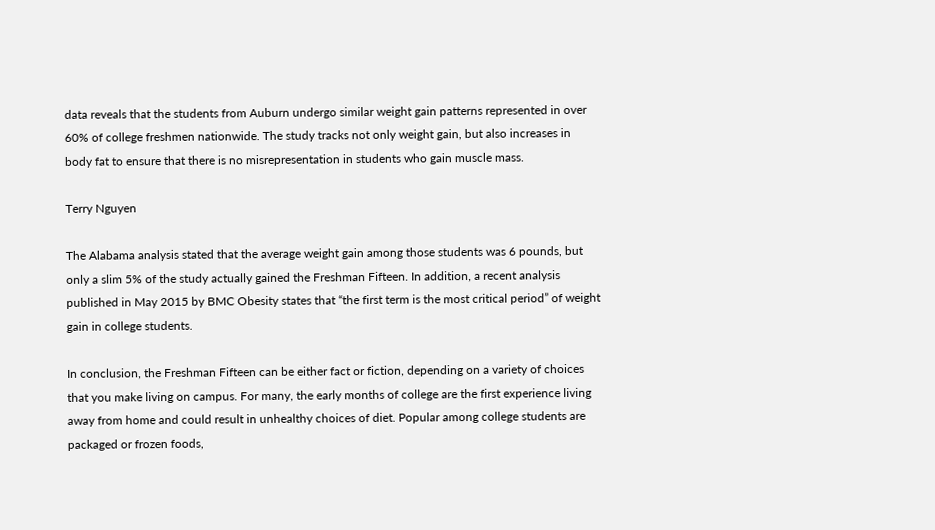data reveals that the students from Auburn undergo similar weight gain patterns represented in over 60% of college freshmen nationwide. The study tracks not only weight gain, but also increases in body fat to ensure that there is no misrepresentation in students who gain muscle mass.

Terry Nguyen

The Alabama analysis stated that the average weight gain among those students was 6 pounds, but only a slim 5% of the study actually gained the Freshman Fifteen. In addition, a recent analysis published in May 2015 by BMC Obesity states that “the first term is the most critical period” of weight gain in college students.

In conclusion, the Freshman Fifteen can be either fact or fiction, depending on a variety of choices that you make living on campus. For many, the early months of college are the first experience living away from home and could result in unhealthy choices of diet. Popular among college students are packaged or frozen foods,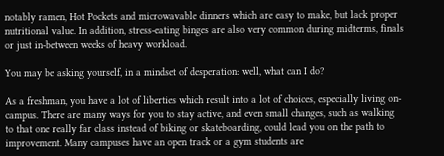notably ramen, Hot Pockets and microwavable dinners which are easy to make, but lack proper nutritional value. In addition, stress-eating binges are also very common during midterms, finals or just in-between weeks of heavy workload.

You may be asking yourself, in a mindset of desperation: well, what can I do?

As a freshman, you have a lot of liberties which result into a lot of choices, especially living on-campus. There are many ways for you to stay active, and even small changes, such as walking to that one really far class instead of biking or skateboarding, could lead you on the path to improvement. Many campuses have an open track or a gym students are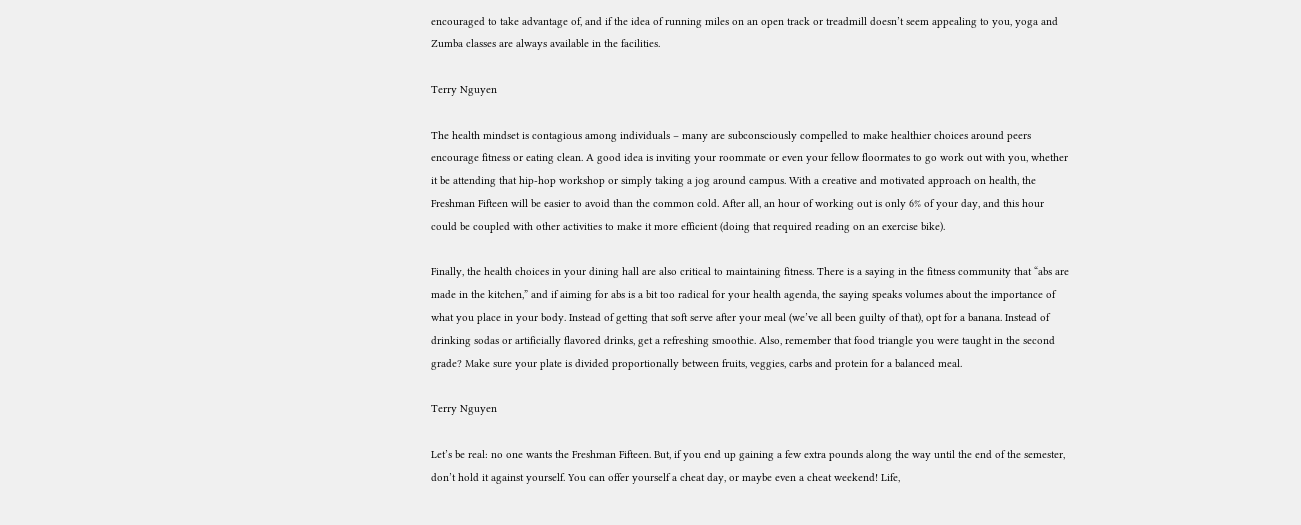encouraged to take advantage of, and if the idea of running miles on an open track or treadmill doesn’t seem appealing to you, yoga and Zumba classes are always available in the facilities.

Terry Nguyen

The health mindset is contagious among individuals – many are subconsciously compelled to make healthier choices around peers encourage fitness or eating clean. A good idea is inviting your roommate or even your fellow floormates to go work out with you, whether it be attending that hip-hop workshop or simply taking a jog around campus. With a creative and motivated approach on health, the Freshman Fifteen will be easier to avoid than the common cold. After all, an hour of working out is only 6% of your day, and this hour could be coupled with other activities to make it more efficient (doing that required reading on an exercise bike).

Finally, the health choices in your dining hall are also critical to maintaining fitness. There is a saying in the fitness community that “abs are made in the kitchen,” and if aiming for abs is a bit too radical for your health agenda, the saying speaks volumes about the importance of what you place in your body. Instead of getting that soft serve after your meal (we’ve all been guilty of that), opt for a banana. Instead of drinking sodas or artificially flavored drinks, get a refreshing smoothie. Also, remember that food triangle you were taught in the second grade? Make sure your plate is divided proportionally between fruits, veggies, carbs and protein for a balanced meal.

Terry Nguyen

Let’s be real: no one wants the Freshman Fifteen. But, if you end up gaining a few extra pounds along the way until the end of the semester, don’t hold it against yourself. You can offer yourself a cheat day, or maybe even a cheat weekend! Life,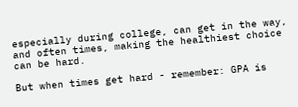especially during college, can get in the way, and often times, making the healthiest choice can be hard.

But when times get hard - remember: GPA is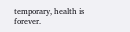temporary, health is forever.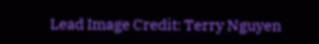Lead Image Credit: Terry Nguyen